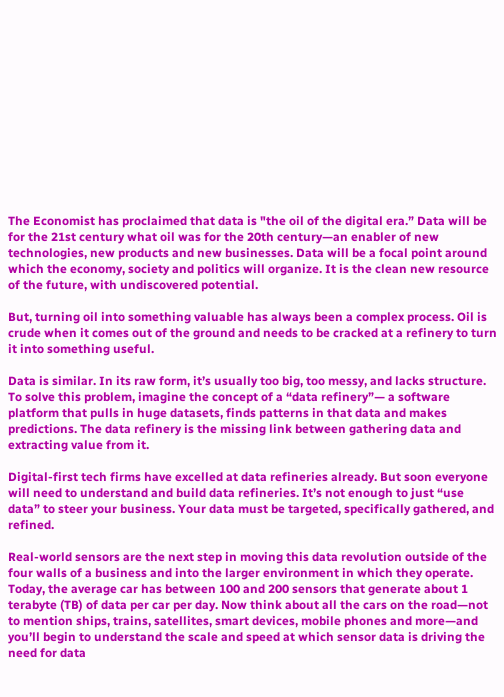The Economist has proclaimed that data is "the oil of the digital era.” Data will be for the 21st century what oil was for the 20th century—an enabler of new technologies, new products and new businesses. Data will be a focal point around which the economy, society and politics will organize. It is the clean new resource of the future, with undiscovered potential.

But, turning oil into something valuable has always been a complex process. Oil is crude when it comes out of the ground and needs to be cracked at a refinery to turn it into something useful.

Data is similar. In its raw form, it’s usually too big, too messy, and lacks structure. To solve this problem, imagine the concept of a “data refinery”— a software platform that pulls in huge datasets, finds patterns in that data and makes predictions. The data refinery is the missing link between gathering data and extracting value from it.

Digital-first tech firms have excelled at data refineries already. But soon everyone will need to understand and build data refineries. It’s not enough to just “use data” to steer your business. Your data must be targeted, specifically gathered, and refined.

Real-world sensors are the next step in moving this data revolution outside of the four walls of a business and into the larger environment in which they operate. Today, the average car has between 100 and 200 sensors that generate about 1 terabyte (TB) of data per car per day. Now think about all the cars on the road—not to mention ships, trains, satellites, smart devices, mobile phones and more—and you’ll begin to understand the scale and speed at which sensor data is driving the need for data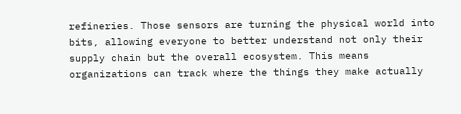refineries. Those sensors are turning the physical world into bits, allowing everyone to better understand not only their supply chain but the overall ecosystem. This means organizations can track where the things they make actually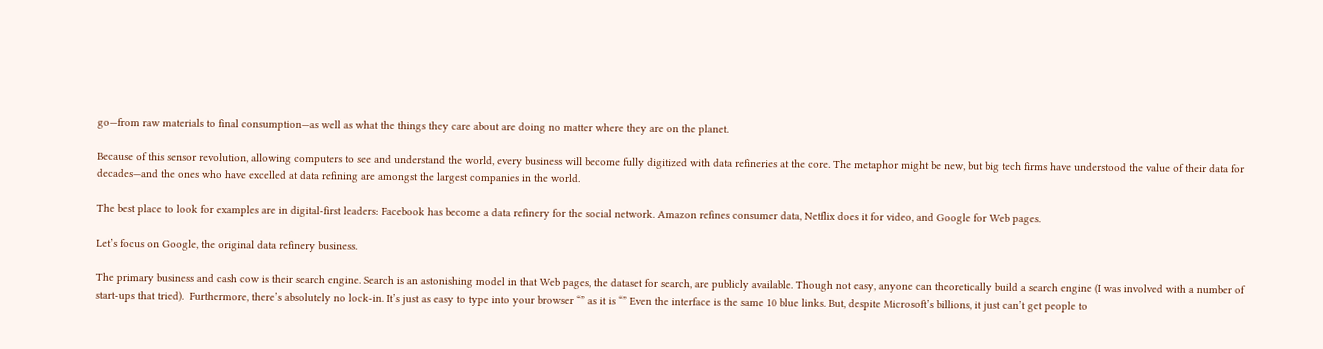go—from raw materials to final consumption—as well as what the things they care about are doing no matter where they are on the planet.

Because of this sensor revolution, allowing computers to see and understand the world, every business will become fully digitized with data refineries at the core. The metaphor might be new, but big tech firms have understood the value of their data for decades—and the ones who have excelled at data refining are amongst the largest companies in the world.

The best place to look for examples are in digital-first leaders: Facebook has become a data refinery for the social network. Amazon refines consumer data, Netflix does it for video, and Google for Web pages.

Let’s focus on Google, the original data refinery business.

The primary business and cash cow is their search engine. Search is an astonishing model in that Web pages, the dataset for search, are publicly available. Though not easy, anyone can theoretically build a search engine (I was involved with a number of start-ups that tried).  Furthermore, there’s absolutely no lock-in. It’s just as easy to type into your browser “” as it is “” Even the interface is the same 10 blue links. But, despite Microsoft’s billions, it just can’t get people to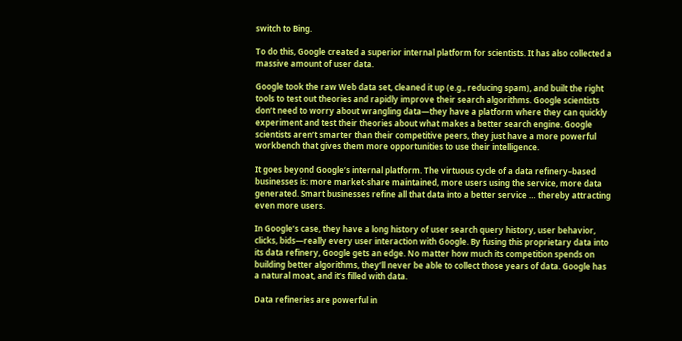switch to Bing.

To do this, Google created a superior internal platform for scientists. It has also collected a massive amount of user data.

Google took the raw Web data set, cleaned it up (e.g., reducing spam), and built the right tools to test out theories and rapidly improve their search algorithms. Google scientists don’t need to worry about wrangling data—they have a platform where they can quickly experiment and test their theories about what makes a better search engine. Google scientists aren’t smarter than their competitive peers, they just have a more powerful workbench that gives them more opportunities to use their intelligence.

It goes beyond Google’s internal platform. The virtuous cycle of a data refinery–based businesses is: more market-share maintained, more users using the service, more data generated. Smart businesses refine all that data into a better service … thereby attracting even more users.

In Google’s case, they have a long history of user search query history, user behavior, clicks, bids—really every user interaction with Google. By fusing this proprietary data into its data refinery, Google gets an edge. No matter how much its competition spends on building better algorithms, they’ll never be able to collect those years of data. Google has a natural moat, and it’s filled with data.

Data refineries are powerful in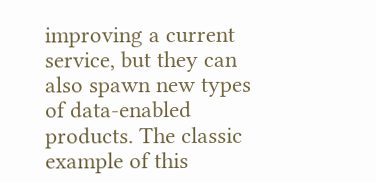improving a current service, but they can also spawn new types of data-enabled products. The classic example of this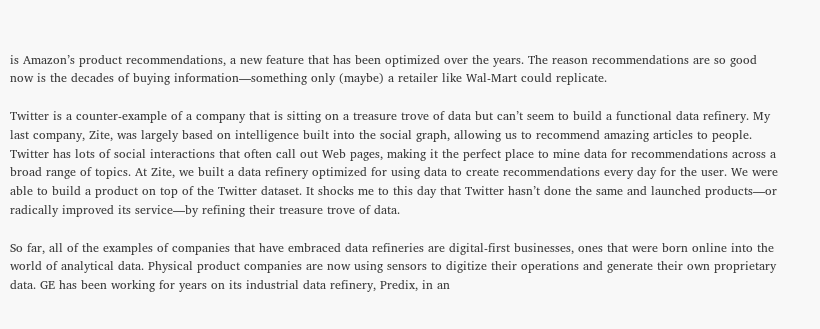is Amazon’s product recommendations, a new feature that has been optimized over the years. The reason recommendations are so good now is the decades of buying information—something only (maybe) a retailer like Wal-Mart could replicate.

Twitter is a counter-example of a company that is sitting on a treasure trove of data but can’t seem to build a functional data refinery. My last company, Zite, was largely based on intelligence built into the social graph, allowing us to recommend amazing articles to people. Twitter has lots of social interactions that often call out Web pages, making it the perfect place to mine data for recommendations across a broad range of topics. At Zite, we built a data refinery optimized for using data to create recommendations every day for the user. We were able to build a product on top of the Twitter dataset. It shocks me to this day that Twitter hasn’t done the same and launched products—or radically improved its service—by refining their treasure trove of data.

So far, all of the examples of companies that have embraced data refineries are digital-first businesses, ones that were born online into the world of analytical data. Physical product companies are now using sensors to digitize their operations and generate their own proprietary data. GE has been working for years on its industrial data refinery, Predix, in an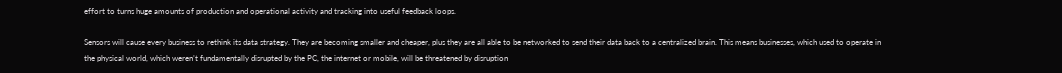effort to turns huge amounts of production and operational activity and tracking into useful feedback loops.

Sensors will cause every business to rethink its data strategy. They are becoming smaller and cheaper, plus they are all able to be networked to send their data back to a centralized brain. This means businesses, which used to operate in the physical world, which weren’t fundamentally disrupted by the PC, the internet or mobile, will be threatened by disruption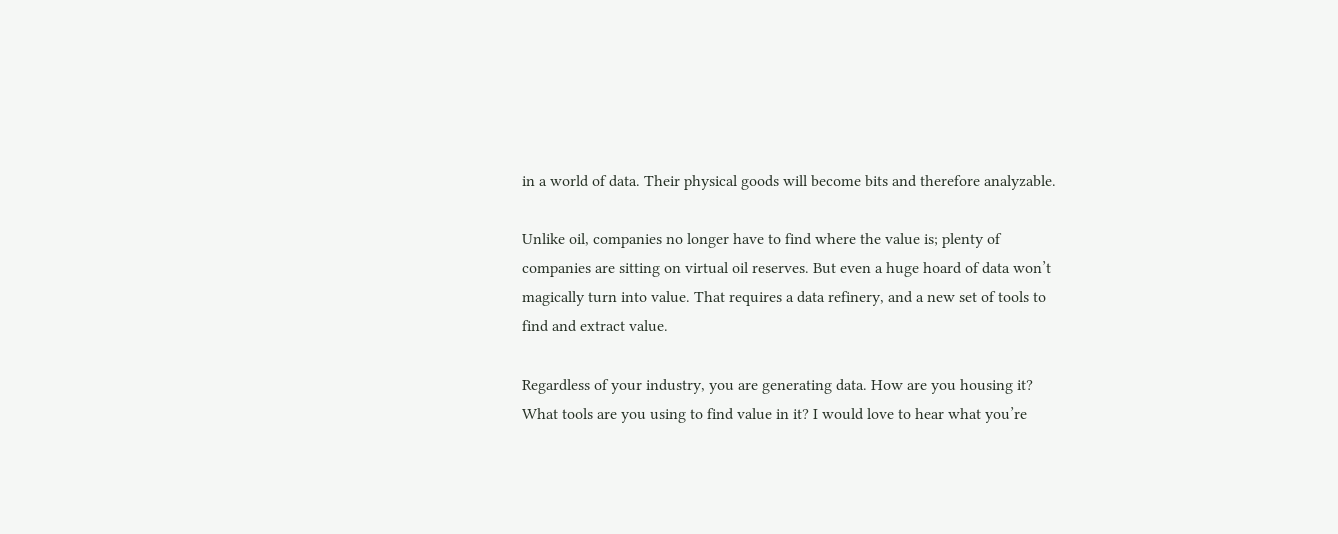in a world of data. Their physical goods will become bits and therefore analyzable.

Unlike oil, companies no longer have to find where the value is; plenty of companies are sitting on virtual oil reserves. But even a huge hoard of data won’t magically turn into value. That requires a data refinery, and a new set of tools to find and extract value.

Regardless of your industry, you are generating data. How are you housing it? What tools are you using to find value in it? I would love to hear what you’re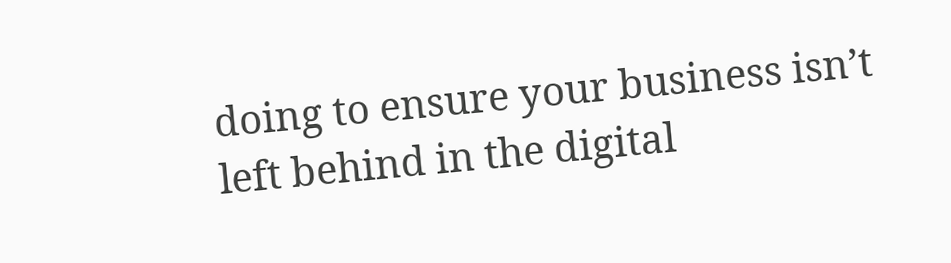doing to ensure your business isn’t left behind in the digital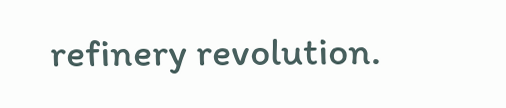refinery revolution.